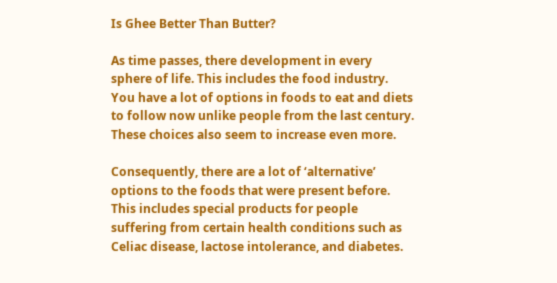Is Ghee Better Than Butter?

As time passes, there development in every sphere of life. This includes the food industry. You have a lot of options in foods to eat and diets to follow now unlike people from the last century. These choices also seem to increase even more.

Consequently, there are a lot of ‘alternative’ options to the foods that were present before. This includes special products for people suffering from certain health conditions such as Celiac disease, lactose intolerance, and diabetes.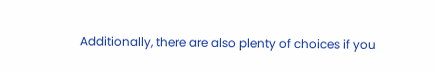Additionally, there are also plenty of choices if you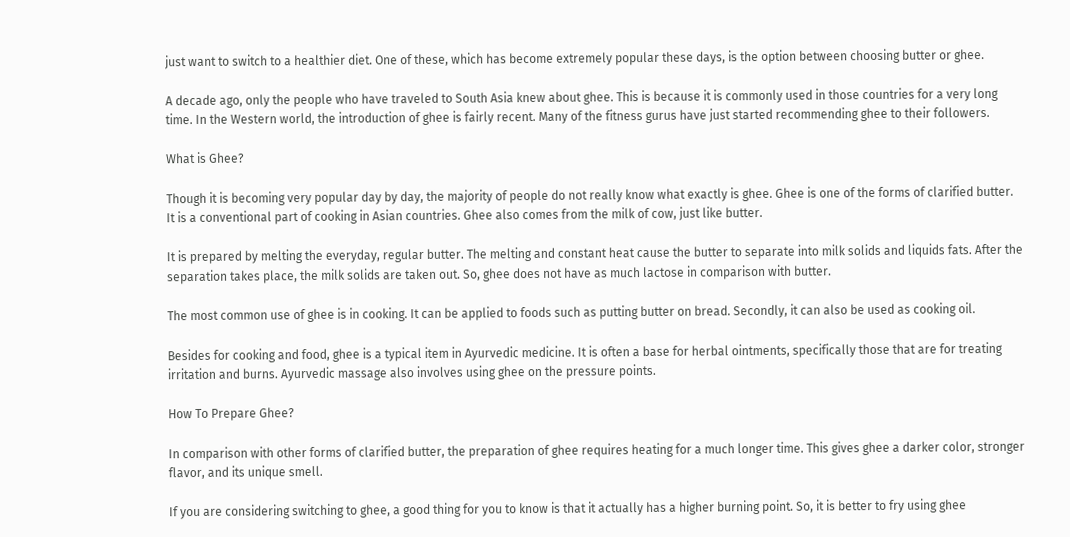just want to switch to a healthier diet. One of these, which has become extremely popular these days, is the option between choosing butter or ghee.

A decade ago, only the people who have traveled to South Asia knew about ghee. This is because it is commonly used in those countries for a very long time. In the Western world, the introduction of ghee is fairly recent. Many of the fitness gurus have just started recommending ghee to their followers.

What is Ghee?

Though it is becoming very popular day by day, the majority of people do not really know what exactly is ghee. Ghee is one of the forms of clarified butter. It is a conventional part of cooking in Asian countries. Ghee also comes from the milk of cow, just like butter.

It is prepared by melting the everyday, regular butter. The melting and constant heat cause the butter to separate into milk solids and liquids fats. After the separation takes place, the milk solids are taken out. So, ghee does not have as much lactose in comparison with butter.

The most common use of ghee is in cooking. It can be applied to foods such as putting butter on bread. Secondly, it can also be used as cooking oil.

Besides for cooking and food, ghee is a typical item in Ayurvedic medicine. It is often a base for herbal ointments, specifically those that are for treating irritation and burns. Ayurvedic massage also involves using ghee on the pressure points.

How To Prepare Ghee?

In comparison with other forms of clarified butter, the preparation of ghee requires heating for a much longer time. This gives ghee a darker color, stronger flavor, and its unique smell.

If you are considering switching to ghee, a good thing for you to know is that it actually has a higher burning point. So, it is better to fry using ghee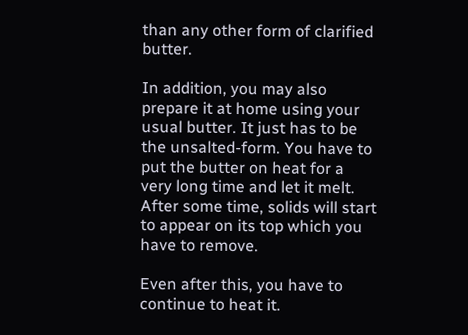than any other form of clarified butter.

In addition, you may also prepare it at home using your usual butter. It just has to be the unsalted-form. You have to put the butter on heat for a very long time and let it melt. After some time, solids will start to appear on its top which you have to remove.

Even after this, you have to continue to heat it.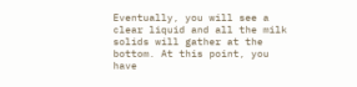Eventually, you will see a clear liquid and all the milk solids will gather at the bottom. At this point, you have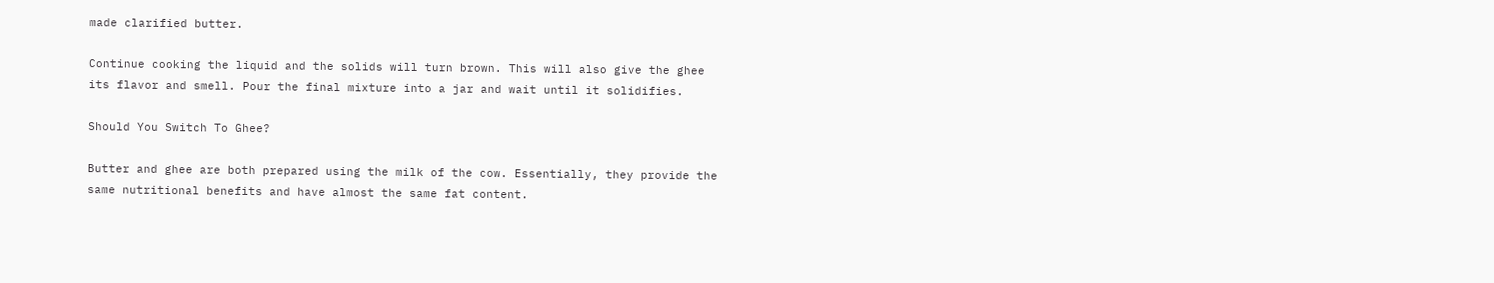made clarified butter.

Continue cooking the liquid and the solids will turn brown. This will also give the ghee its flavor and smell. Pour the final mixture into a jar and wait until it solidifies.

Should You Switch To Ghee?

Butter and ghee are both prepared using the milk of the cow. Essentially, they provide the same nutritional benefits and have almost the same fat content.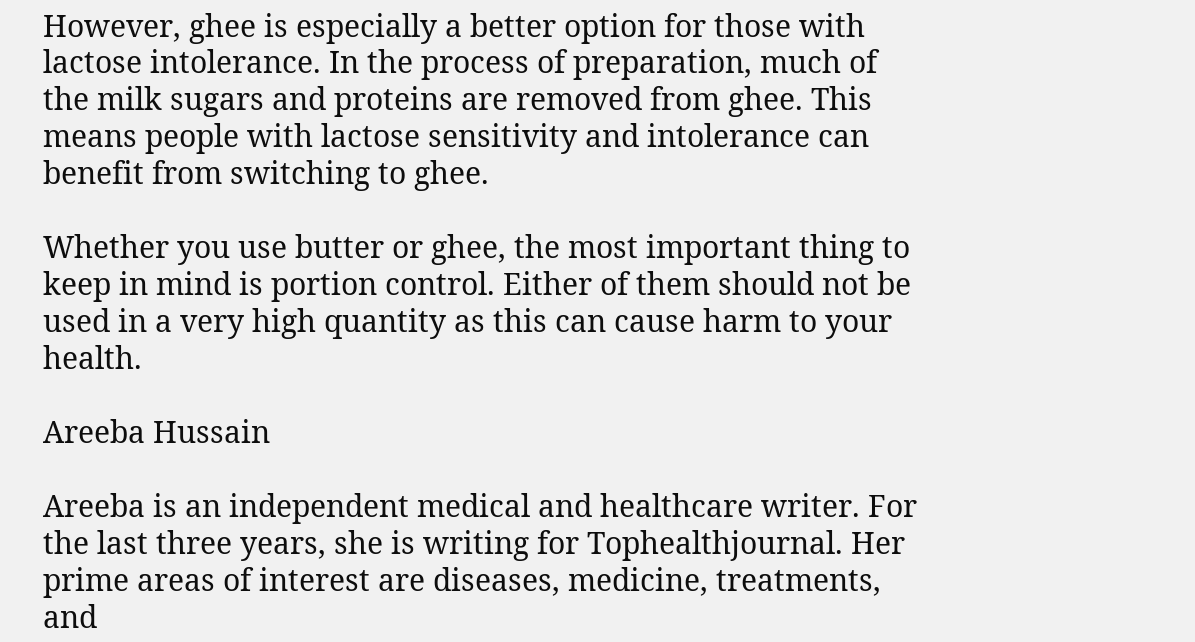However, ghee is especially a better option for those with lactose intolerance. In the process of preparation, much of the milk sugars and proteins are removed from ghee. This means people with lactose sensitivity and intolerance can benefit from switching to ghee.

Whether you use butter or ghee, the most important thing to keep in mind is portion control. Either of them should not be used in a very high quantity as this can cause harm to your health.

Areeba Hussain

Areeba is an independent medical and healthcare writer. For the last three years, she is writing for Tophealthjournal. Her prime areas of interest are diseases, medicine, treatments, and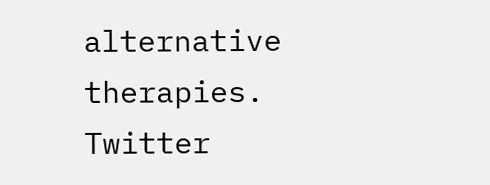alternative therapies. Twitter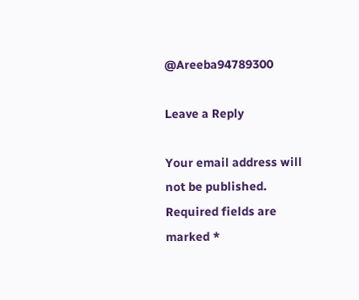@Areeba94789300

Leave a Reply

Your email address will not be published. Required fields are marked *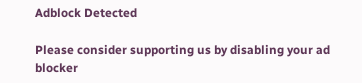Adblock Detected

Please consider supporting us by disabling your ad blocker